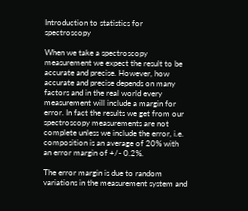Introduction to statistics for spectroscopy

When we take a spectroscopy measurement we expect the result to be accurate and precise. However, how accurate and precise depends on many factors and in the real world every measurement will include a margin for error. In fact the results we get from our spectroscopy measurements are not complete unless we include the error, i.e. composition is an average of 20% with an error margin of +/- 0.2%.

The error margin is due to random variations in the measurement system and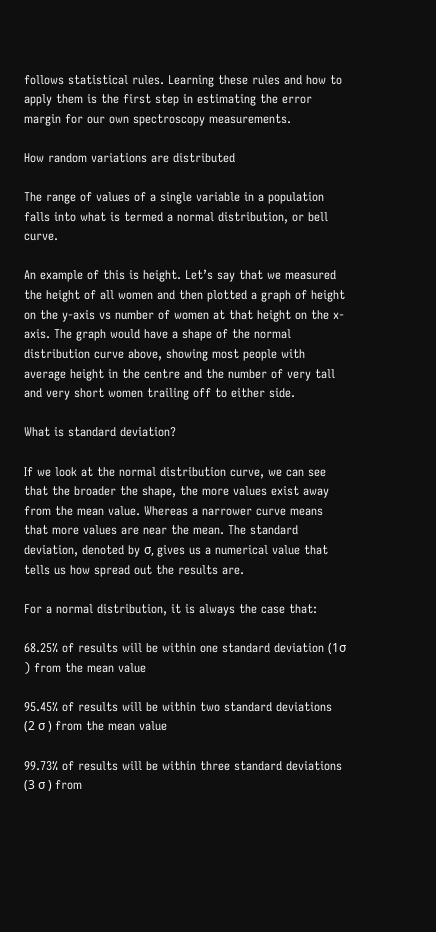follows statistical rules. Learning these rules and how to apply them is the first step in estimating the error margin for our own spectroscopy measurements.

How random variations are distributed

The range of values of a single variable in a population falls into what is termed a normal distribution, or bell curve.

An example of this is height. Let’s say that we measured the height of all women and then plotted a graph of height on the y-axis vs number of women at that height on the x-axis. The graph would have a shape of the normal distribution curve above, showing most people with average height in the centre and the number of very tall and very short women trailing off to either side.

What is standard deviation?

If we look at the normal distribution curve, we can see that the broader the shape, the more values exist away from the mean value. Whereas a narrower curve means that more values are near the mean. The standard deviation, denoted by σ, gives us a numerical value that tells us how spread out the results are.

For a normal distribution, it is always the case that:

68.25% of results will be within one standard deviation (1σ ) from the mean value

95.45% of results will be within two standard deviations (2 σ ) from the mean value

99.73% of results will be within three standard deviations (3 σ ) from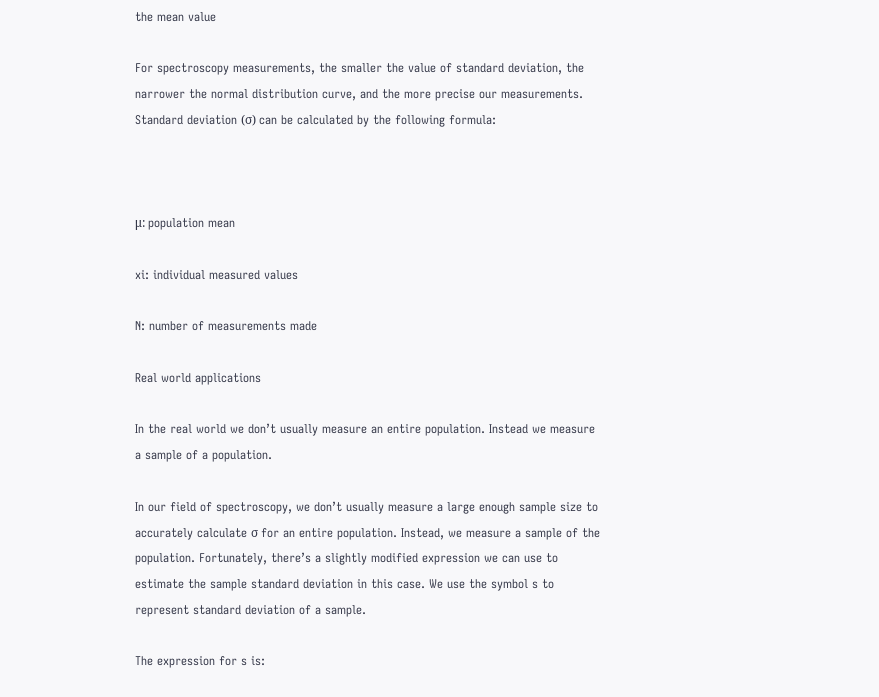the mean value

For spectroscopy measurements, the smaller the value of standard deviation, the narrower the normal distribution curve, and the more precise our measurements. Standard deviation (σ) can be calculated by the following formula:



μ: population mean

xi: individual measured values

N: number of measurements made

Real world applications

In the real world we don’t usually measure an entire population. Instead we measure a sample of a population.

In our field of spectroscopy, we don’t usually measure a large enough sample size to accurately calculate σ for an entire population. Instead, we measure a sample of the population. Fortunately, there’s a slightly modified expression we can use to estimate the sample standard deviation in this case. We use the symbol s to represent standard deviation of a sample.

The expression for s is: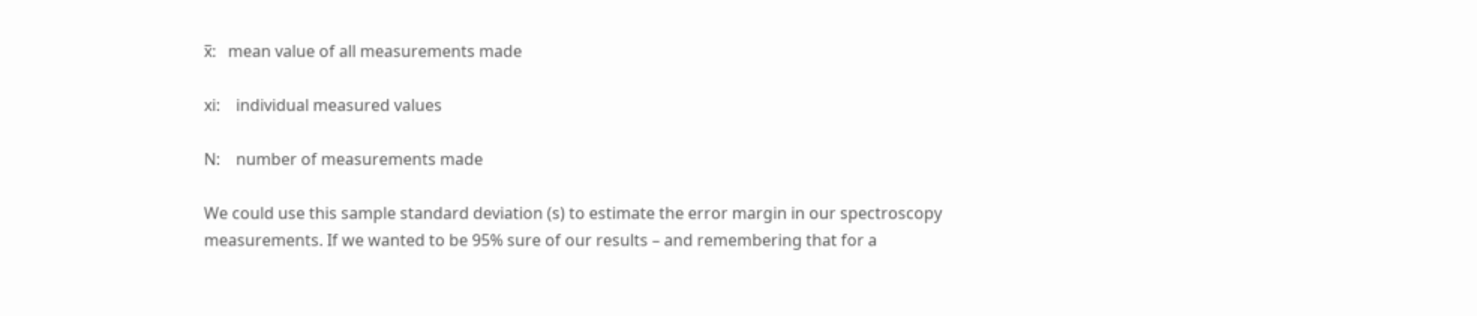x̅:   mean value of all measurements made

xi:    individual measured values

N:    number of measurements made

We could use this sample standard deviation (s) to estimate the error margin in our spectroscopy measurements. If we wanted to be 95% sure of our results – and remembering that for a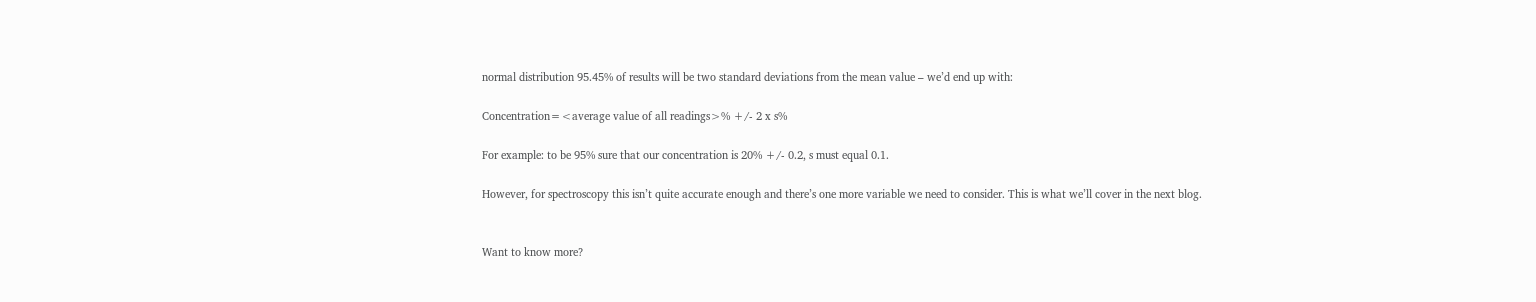normal distribution 95.45% of results will be two standard deviations from the mean value – we’d end up with:

Concentration=<average value of all readings>% +/- 2 x s%

For example: to be 95% sure that our concentration is 20% +/- 0.2, s must equal 0.1.

However, for spectroscopy this isn’t quite accurate enough and there’s one more variable we need to consider. This is what we’ll cover in the next blog.


Want to know more?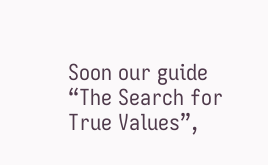Soon our guide “The Search for True Values”,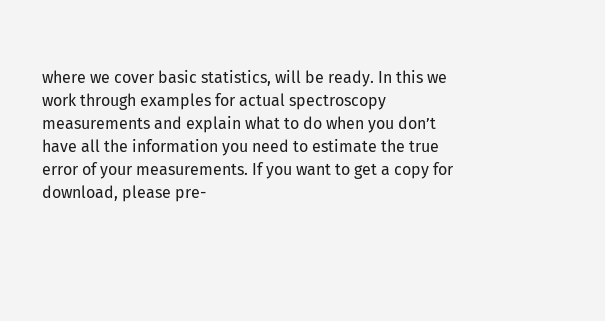where we cover basic statistics, will be ready. In this we work through examples for actual spectroscopy measurements and explain what to do when you don’t have all the information you need to estimate the true error of your measurements. If you want to get a copy for download, please pre-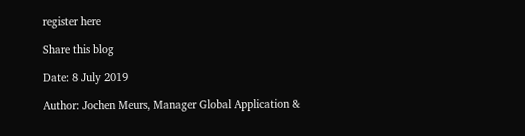register here

Share this blog

Date: 8 July 2019

Author: Jochen Meurs, Manager Global Application &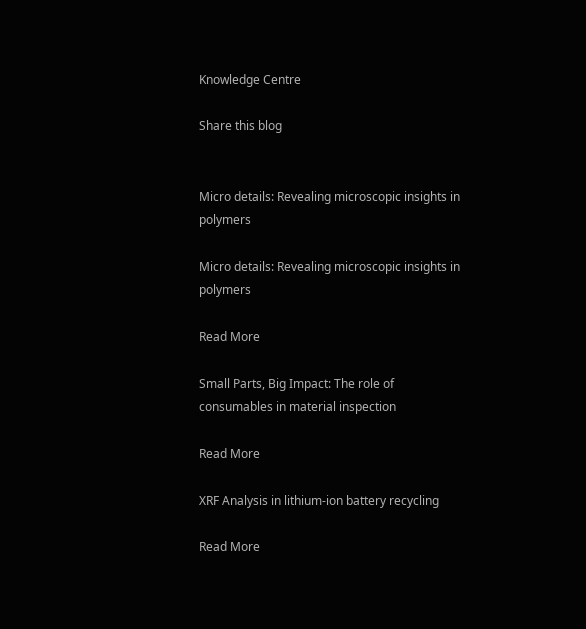Knowledge Centre

Share this blog


Micro details: Revealing microscopic insights in polymers

Micro details: Revealing microscopic insights in polymers

Read More

Small Parts, Big Impact: The role of consumables in material inspection

Read More

XRF Analysis in lithium-ion battery recycling

Read More